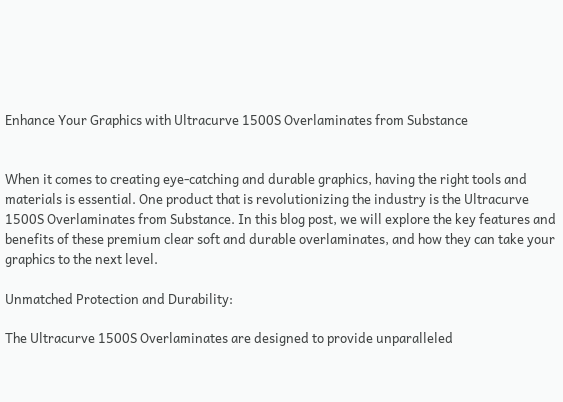Enhance Your Graphics with Ultracurve 1500S Overlaminates from Substance


When it comes to creating eye-catching and durable graphics, having the right tools and materials is essential. One product that is revolutionizing the industry is the Ultracurve 1500S Overlaminates from Substance. In this blog post, we will explore the key features and benefits of these premium clear soft and durable overlaminates, and how they can take your graphics to the next level.

Unmatched Protection and Durability:

The Ultracurve 1500S Overlaminates are designed to provide unparalleled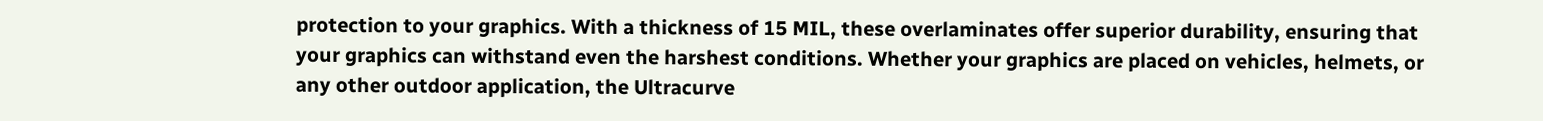protection to your graphics. With a thickness of 15 MIL, these overlaminates offer superior durability, ensuring that your graphics can withstand even the harshest conditions. Whether your graphics are placed on vehicles, helmets, or any other outdoor application, the Ultracurve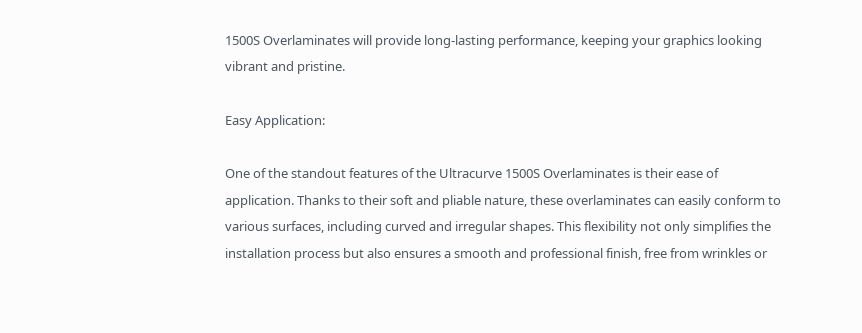1500S Overlaminates will provide long-lasting performance, keeping your graphics looking vibrant and pristine.

Easy Application:

One of the standout features of the Ultracurve 1500S Overlaminates is their ease of application. Thanks to their soft and pliable nature, these overlaminates can easily conform to various surfaces, including curved and irregular shapes. This flexibility not only simplifies the installation process but also ensures a smooth and professional finish, free from wrinkles or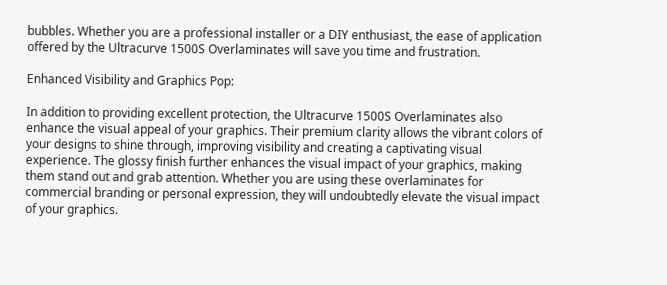bubbles. Whether you are a professional installer or a DIY enthusiast, the ease of application offered by the Ultracurve 1500S Overlaminates will save you time and frustration.

Enhanced Visibility and Graphics Pop:

In addition to providing excellent protection, the Ultracurve 1500S Overlaminates also enhance the visual appeal of your graphics. Their premium clarity allows the vibrant colors of your designs to shine through, improving visibility and creating a captivating visual experience. The glossy finish further enhances the visual impact of your graphics, making them stand out and grab attention. Whether you are using these overlaminates for commercial branding or personal expression, they will undoubtedly elevate the visual impact of your graphics.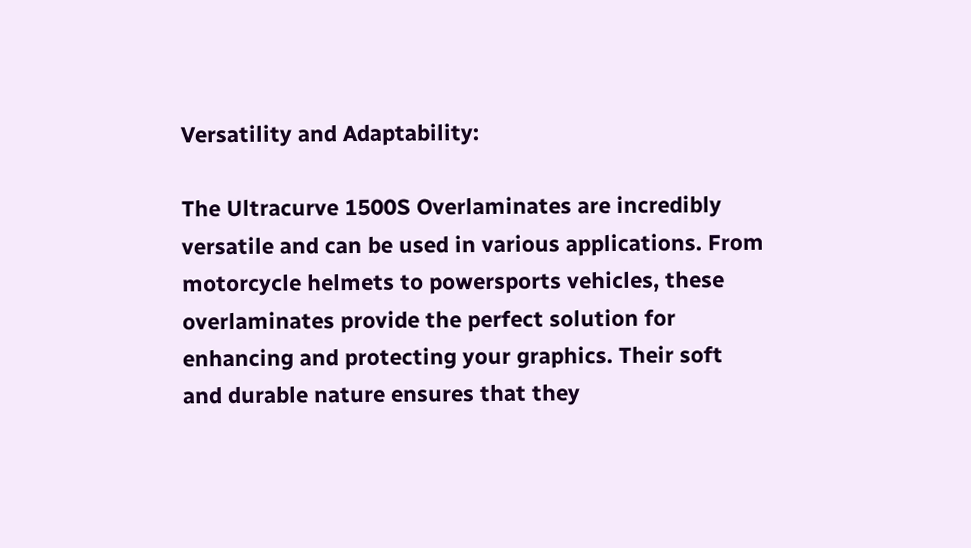Versatility and Adaptability:

The Ultracurve 1500S Overlaminates are incredibly versatile and can be used in various applications. From motorcycle helmets to powersports vehicles, these overlaminates provide the perfect solution for enhancing and protecting your graphics. Their soft and durable nature ensures that they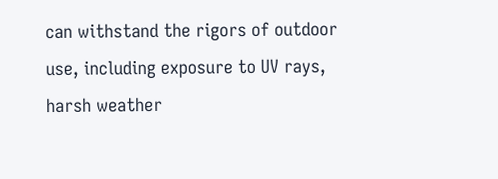can withstand the rigors of outdoor use, including exposure to UV rays, harsh weather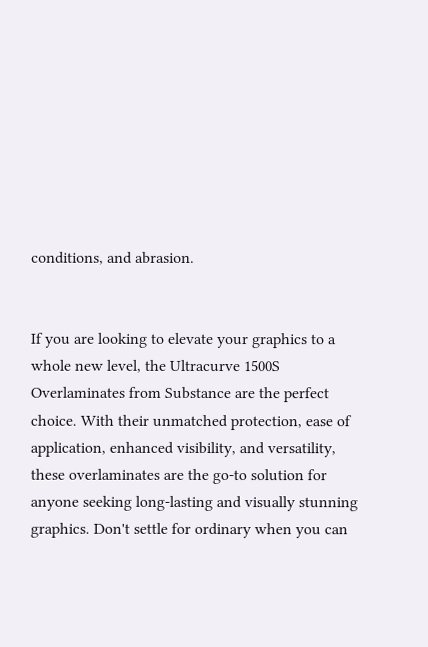conditions, and abrasion.


If you are looking to elevate your graphics to a whole new level, the Ultracurve 1500S Overlaminates from Substance are the perfect choice. With their unmatched protection, ease of application, enhanced visibility, and versatility, these overlaminates are the go-to solution for anyone seeking long-lasting and visually stunning graphics. Don't settle for ordinary when you can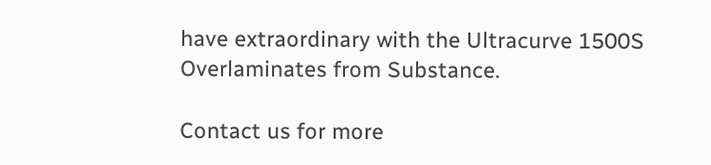have extraordinary with the Ultracurve 1500S Overlaminates from Substance.

Contact us for more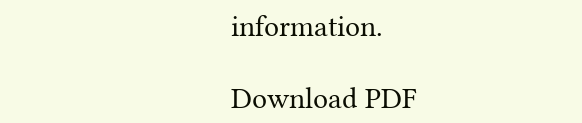information.

Download PDF